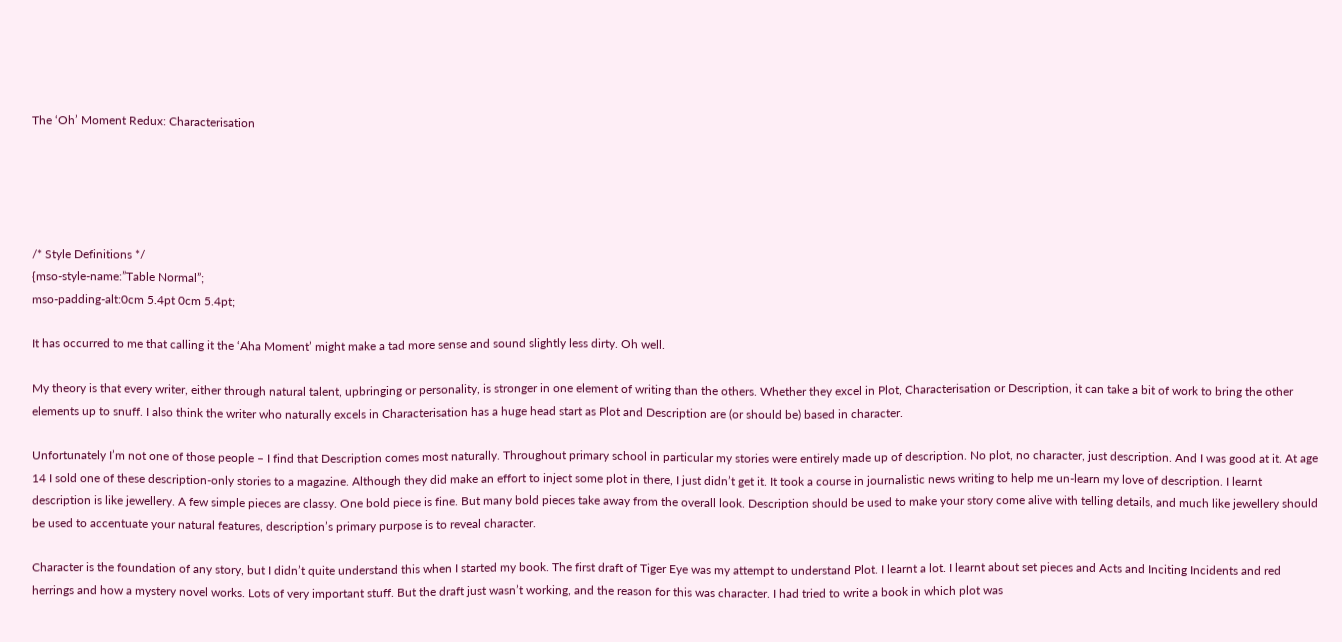The ‘Oh’ Moment Redux: Characterisation





/* Style Definitions */
{mso-style-name:”Table Normal”;
mso-padding-alt:0cm 5.4pt 0cm 5.4pt;

It has occurred to me that calling it the ‘Aha Moment’ might make a tad more sense and sound slightly less dirty. Oh well.

My theory is that every writer, either through natural talent, upbringing or personality, is stronger in one element of writing than the others. Whether they excel in Plot, Characterisation or Description, it can take a bit of work to bring the other elements up to snuff. I also think the writer who naturally excels in Characterisation has a huge head start as Plot and Description are (or should be) based in character.

Unfortunately I’m not one of those people – I find that Description comes most naturally. Throughout primary school in particular my stories were entirely made up of description. No plot, no character, just description. And I was good at it. At age 14 I sold one of these description-only stories to a magazine. Although they did make an effort to inject some plot in there, I just didn’t get it. It took a course in journalistic news writing to help me un-learn my love of description. I learnt description is like jewellery. A few simple pieces are classy. One bold piece is fine. But many bold pieces take away from the overall look. Description should be used to make your story come alive with telling details, and much like jewellery should be used to accentuate your natural features, description’s primary purpose is to reveal character.

Character is the foundation of any story, but I didn’t quite understand this when I started my book. The first draft of Tiger Eye was my attempt to understand Plot. I learnt a lot. I learnt about set pieces and Acts and Inciting Incidents and red herrings and how a mystery novel works. Lots of very important stuff. But the draft just wasn’t working, and the reason for this was character. I had tried to write a book in which plot was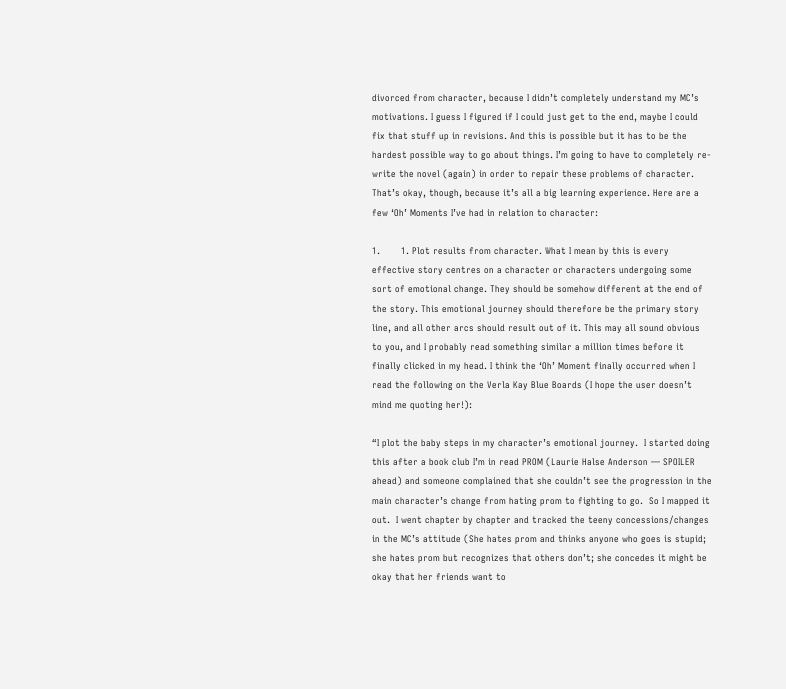divorced from character, because I didn’t completely understand my MC’s motivations. I guess I figured if I could just get to the end, maybe I could fix that stuff up in revisions. And this is possible but it has to be the hardest possible way to go about things. I’m going to have to completely re-write the novel (again) in order to repair these problems of character. That’s okay, though, because it’s all a big learning experience. Here are a few ‘Oh’ Moments I’ve had in relation to character:

1.       1. Plot results from character. What I mean by this is every effective story centres on a character or characters undergoing some sort of emotional change. They should be somehow different at the end of the story. This emotional journey should therefore be the primary story line, and all other arcs should result out of it. This may all sound obvious to you, and I probably read something similar a million times before it finally clicked in my head. I think the ‘Oh’ Moment finally occurred when I read the following on the Verla Kay Blue Boards (I hope the user doesn’t mind me quoting her!):

“I plot the baby steps in my character’s emotional journey.  I started doing this after a book club I’m in read PROM (Laurie Halse Anderson — SPOILER ahead) and someone complained that she couldn’t see the progression in the main character’s change from hating prom to fighting to go.  So I mapped it out.  I went chapter by chapter and tracked the teeny concessions/changes in the MC’s attitude (She hates prom and thinks anyone who goes is stupid; she hates prom but recognizes that others don’t; she concedes it might be okay that her friends want to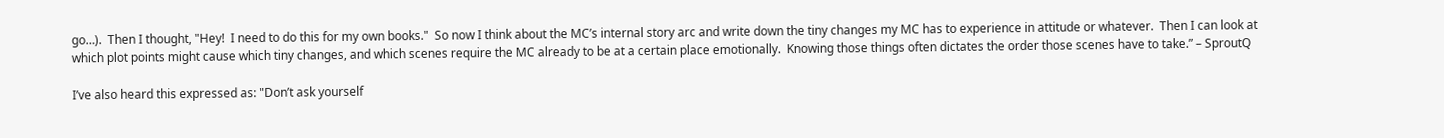go…).  Then I thought, "Hey!  I need to do this for my own books."  So now I think about the MC’s internal story arc and write down the tiny changes my MC has to experience in attitude or whatever.  Then I can look at which plot points might cause which tiny changes, and which scenes require the MC already to be at a certain place emotionally.  Knowing those things often dictates the order those scenes have to take.” – SproutQ

I’ve also heard this expressed as: "Don’t ask yourself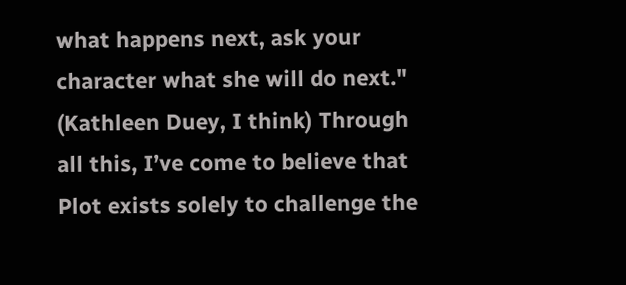what happens next, ask your character what she will do next." (Kathleen Duey, I think) Through all this, I’ve come to believe that Plot exists solely to challenge the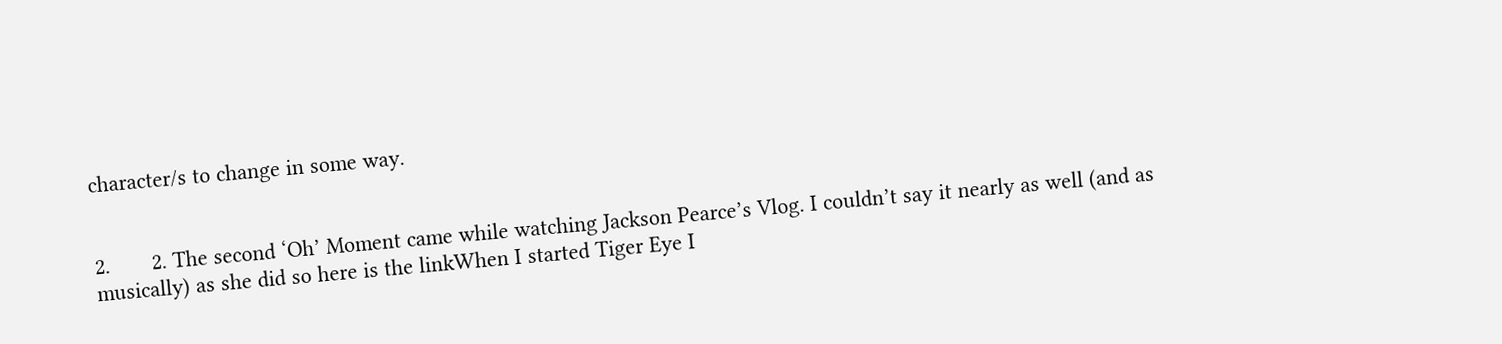character/s to change in some way.


2.       2. The second ‘Oh’ Moment came while watching Jackson Pearce’s Vlog. I couldn’t say it nearly as well (and as musically) as she did so here is the linkWhen I started Tiger Eye I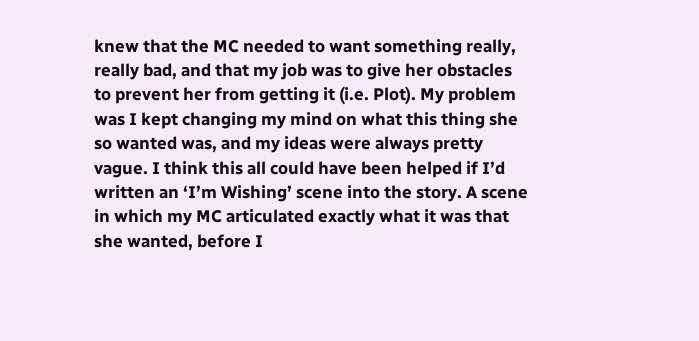knew that the MC needed to want something really, really bad, and that my job was to give her obstacles to prevent her from getting it (i.e. Plot). My problem was I kept changing my mind on what this thing she so wanted was, and my ideas were always pretty vague. I think this all could have been helped if I’d written an ‘I’m Wishing’ scene into the story. A scene in which my MC articulated exactly what it was that she wanted, before I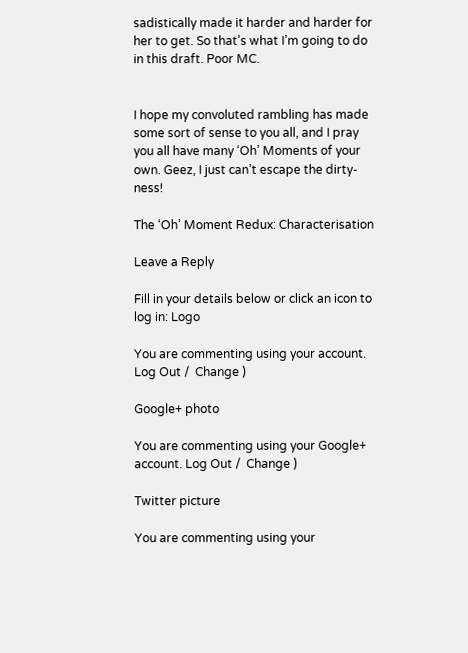sadistically made it harder and harder for her to get. So that’s what I’m going to do in this draft. Poor MC.


I hope my convoluted rambling has made some sort of sense to you all, and I pray you all have many ‘Oh’ Moments of your own. Geez, I just can’t escape the dirty-ness!

The ‘Oh’ Moment Redux: Characterisation

Leave a Reply

Fill in your details below or click an icon to log in: Logo

You are commenting using your account. Log Out /  Change )

Google+ photo

You are commenting using your Google+ account. Log Out /  Change )

Twitter picture

You are commenting using your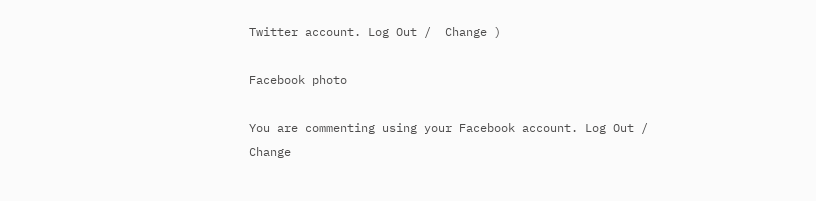Twitter account. Log Out /  Change )

Facebook photo

You are commenting using your Facebook account. Log Out /  Change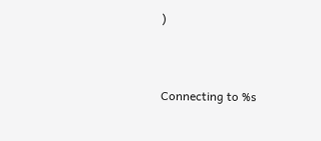)


Connecting to %s